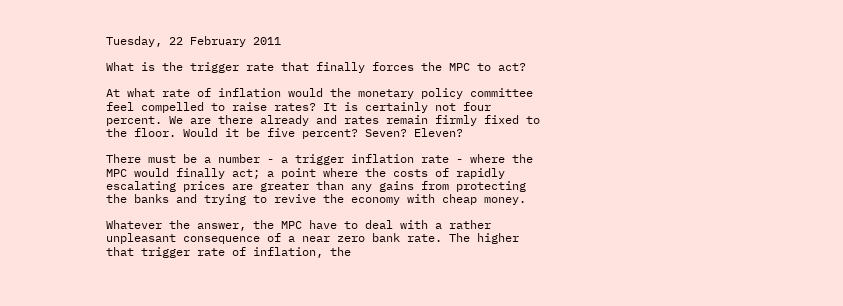Tuesday, 22 February 2011

What is the trigger rate that finally forces the MPC to act?

At what rate of inflation would the monetary policy committee feel compelled to raise rates? It is certainly not four percent. We are there already and rates remain firmly fixed to the floor. Would it be five percent? Seven? Eleven?

There must be a number - a trigger inflation rate - where the MPC would finally act; a point where the costs of rapidly escalating prices are greater than any gains from protecting the banks and trying to revive the economy with cheap money.

Whatever the answer, the MPC have to deal with a rather unpleasant consequence of a near zero bank rate. The higher that trigger rate of inflation, the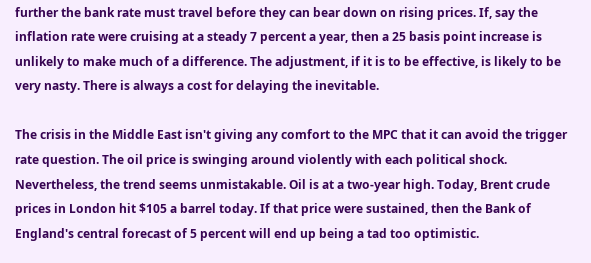further the bank rate must travel before they can bear down on rising prices. If, say the inflation rate were cruising at a steady 7 percent a year, then a 25 basis point increase is unlikely to make much of a difference. The adjustment, if it is to be effective, is likely to be very nasty. There is always a cost for delaying the inevitable.

The crisis in the Middle East isn't giving any comfort to the MPC that it can avoid the trigger rate question. The oil price is swinging around violently with each political shock. Nevertheless, the trend seems unmistakable. Oil is at a two-year high. Today, Brent crude prices in London hit $105 a barrel today. If that price were sustained, then the Bank of England's central forecast of 5 percent will end up being a tad too optimistic.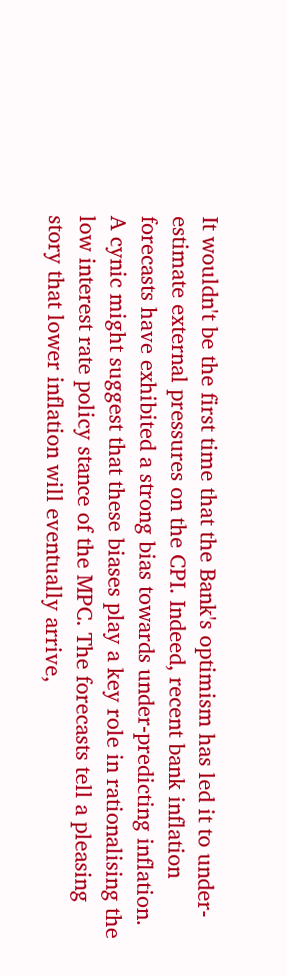It wouldn't be the first time that the Bank's optimism has led it to under-estimate external pressures on the CPI. Indeed, recent bank inflation forecasts have exhibited a strong bias towards under-predicting inflation. A cynic might suggest that these biases play a key role in rationalising the low interest rate policy stance of the MPC. The forecasts tell a pleasing story that lower inflation will eventually arrive,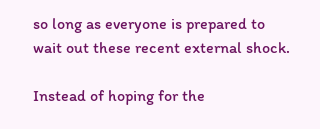so long as everyone is prepared to wait out these recent external shock.

Instead of hoping for the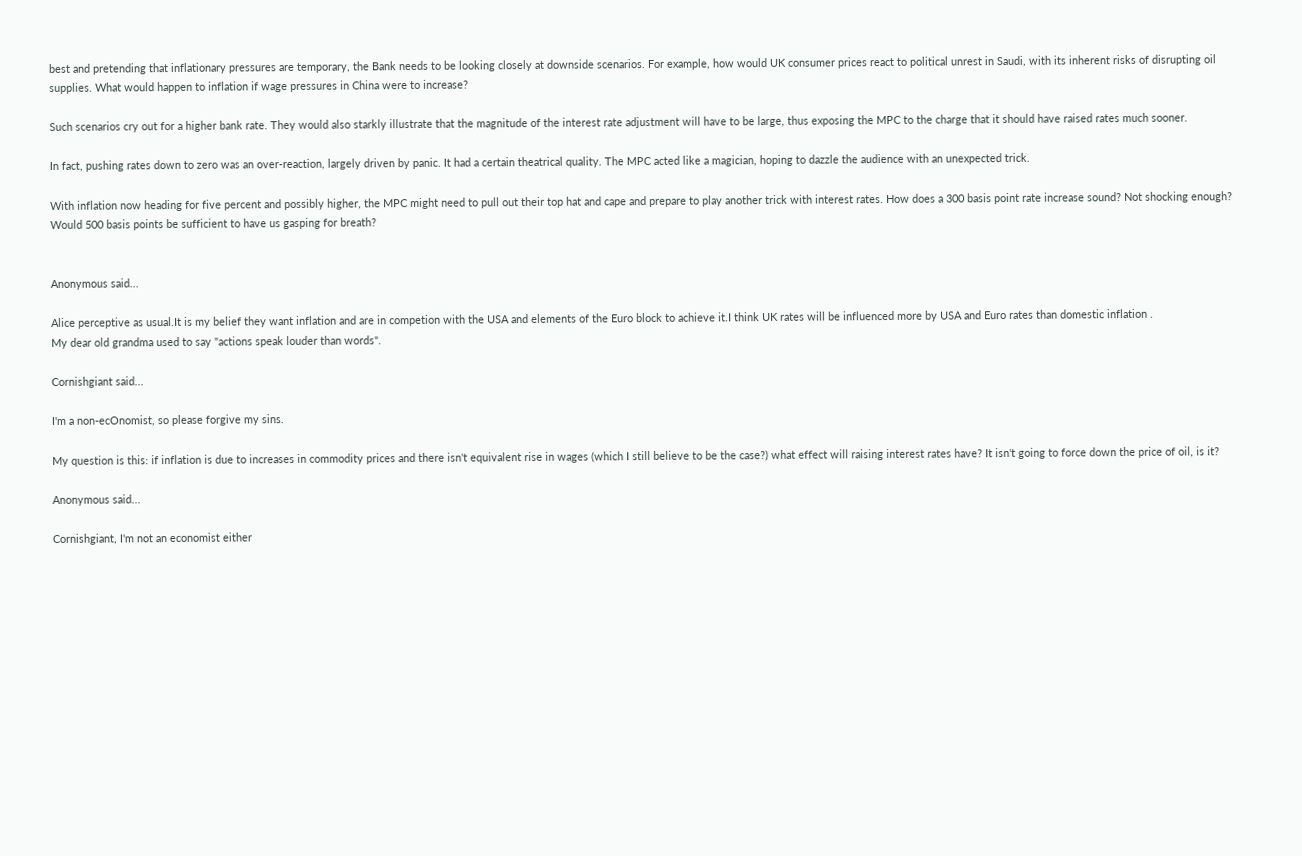best and pretending that inflationary pressures are temporary, the Bank needs to be looking closely at downside scenarios. For example, how would UK consumer prices react to political unrest in Saudi, with its inherent risks of disrupting oil supplies. What would happen to inflation if wage pressures in China were to increase?

Such scenarios cry out for a higher bank rate. They would also starkly illustrate that the magnitude of the interest rate adjustment will have to be large, thus exposing the MPC to the charge that it should have raised rates much sooner.

In fact, pushing rates down to zero was an over-reaction, largely driven by panic. It had a certain theatrical quality. The MPC acted like a magician, hoping to dazzle the audience with an unexpected trick.

With inflation now heading for five percent and possibly higher, the MPC might need to pull out their top hat and cape and prepare to play another trick with interest rates. How does a 300 basis point rate increase sound? Not shocking enough? Would 500 basis points be sufficient to have us gasping for breath?


Anonymous said...

Alice perceptive as usual.It is my belief they want inflation and are in competion with the USA and elements of the Euro block to achieve it.I think UK rates will be influenced more by USA and Euro rates than domestic inflation .
My dear old grandma used to say "actions speak louder than words".

Cornishgiant said...

I'm a non-ecOnomist, so please forgive my sins.

My question is this: if inflation is due to increases in commodity prices and there isn't equivalent rise in wages (which I still believe to be the case?) what effect will raising interest rates have? It isn't going to force down the price of oil, is it?

Anonymous said...

Cornishgiant, I'm not an economist either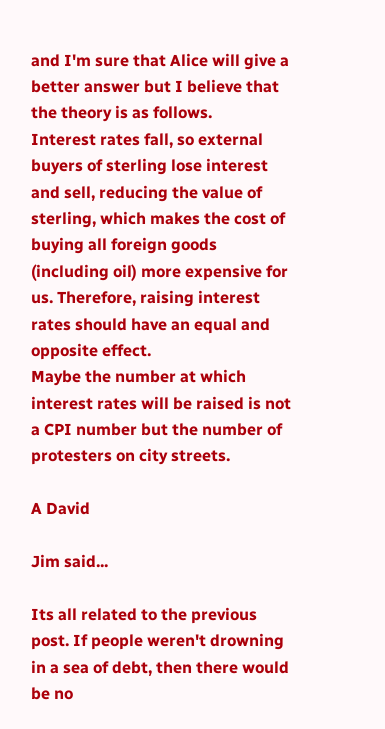and I'm sure that Alice will give a better answer but I believe that the theory is as follows.
Interest rates fall, so external buyers of sterling lose interest and sell, reducing the value of sterling, which makes the cost of buying all foreign goods (including oil) more expensive for us. Therefore, raising interest rates should have an equal and opposite effect.
Maybe the number at which interest rates will be raised is not a CPI number but the number of protesters on city streets.

A David

Jim said...

Its all related to the previous post. If people weren't drowning in a sea of debt, then there would be no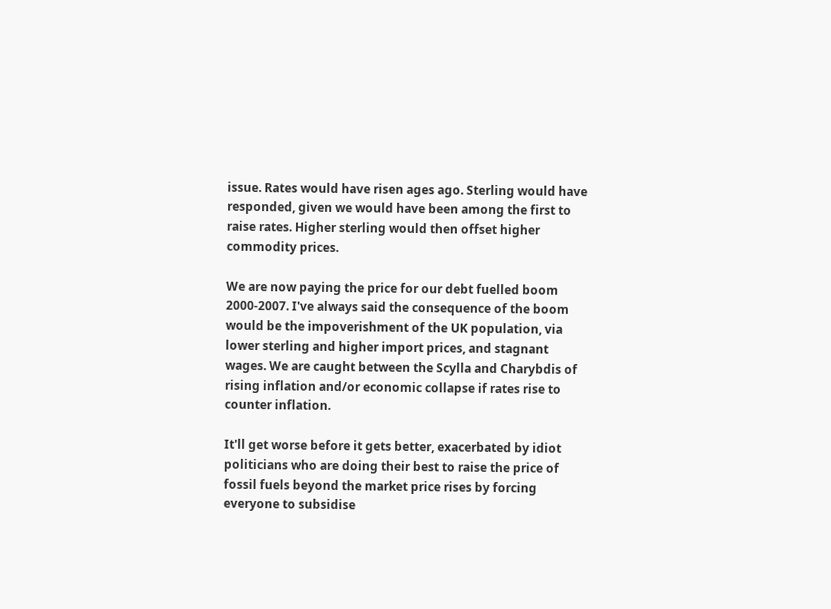issue. Rates would have risen ages ago. Sterling would have responded, given we would have been among the first to raise rates. Higher sterling would then offset higher commodity prices.

We are now paying the price for our debt fuelled boom 2000-2007. I've always said the consequence of the boom would be the impoverishment of the UK population, via lower sterling and higher import prices, and stagnant wages. We are caught between the Scylla and Charybdis of rising inflation and/or economic collapse if rates rise to counter inflation.

It'll get worse before it gets better, exacerbated by idiot politicians who are doing their best to raise the price of fossil fuels beyond the market price rises by forcing everyone to subsidise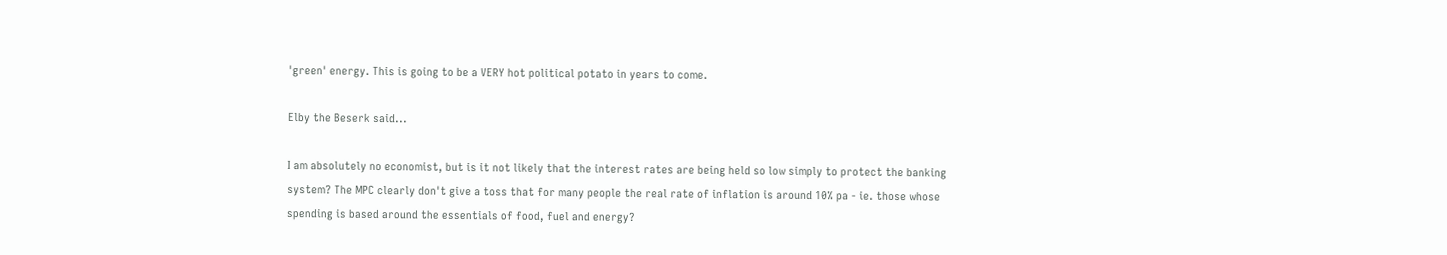'green' energy. This is going to be a VERY hot political potato in years to come.

Elby the Beserk said...

I am absolutely no economist, but is it not likely that the interest rates are being held so low simply to protect the banking system? The MPC clearly don't give a toss that for many people the real rate of inflation is around 10% pa - ie. those whose spending is based around the essentials of food, fuel and energy?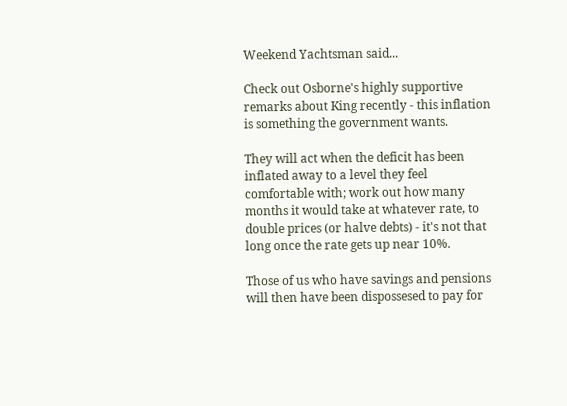Weekend Yachtsman said...

Check out Osborne's highly supportive remarks about King recently - this inflation is something the government wants.

They will act when the deficit has been inflated away to a level they feel comfortable with; work out how many months it would take at whatever rate, to double prices (or halve debts) - it's not that long once the rate gets up near 10%.

Those of us who have savings and pensions will then have been dispossesed to pay for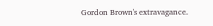Gordon Brown's extravagance.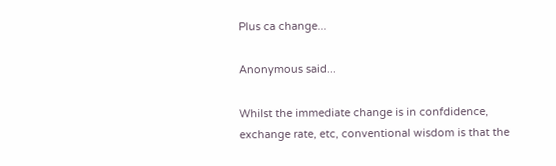Plus ca change...

Anonymous said...

Whilst the immediate change is in confdidence, exchange rate, etc, conventional wisdom is that the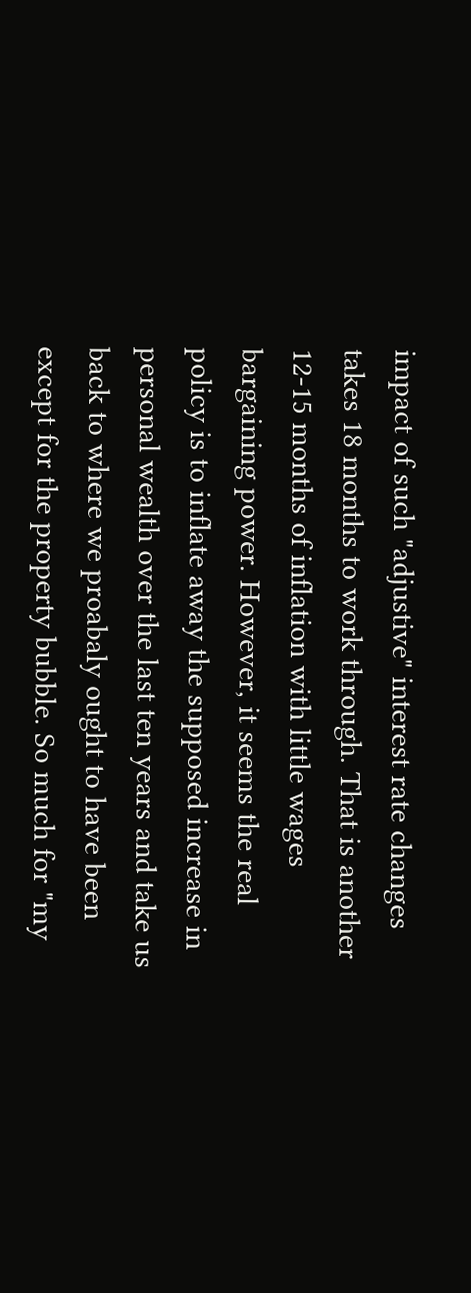impact of such "adjustive" interest rate changes takes 18 months to work through. That is another 12-15 months of inflation with little wages bargaining power. However, it seems the real policy is to inflate away the supposed increase in personal wealth over the last ten years and take us back to where we proabaly ought to have been except for the property bubble. So much for "my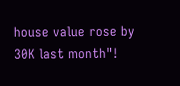house value rose by 30K last month"!